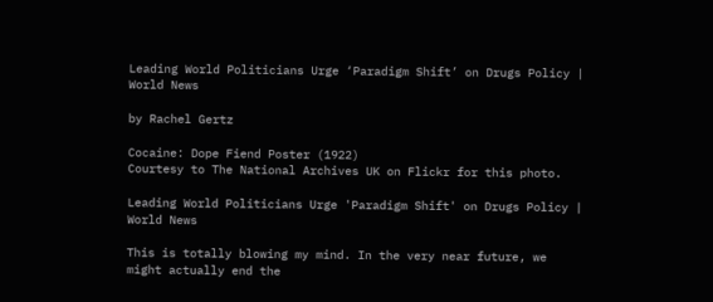Leading World Politicians Urge ‘Paradigm Shift’ on Drugs Policy | World News

by Rachel Gertz

Cocaine: Dope Fiend Poster (1922)
Courtesy to The National Archives UK on Flickr for this photo.

Leading World Politicians Urge 'Paradigm Shift' on Drugs Policy | World News

This is totally blowing my mind. In the very near future, we might actually end the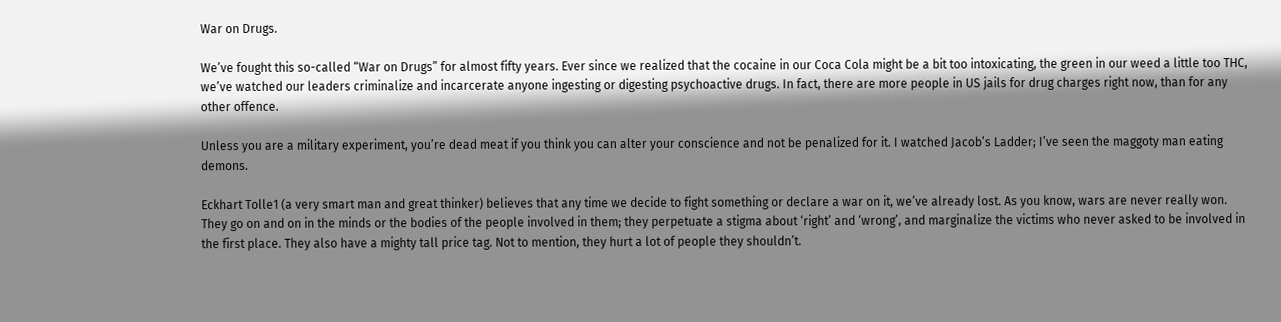War on Drugs.

We’ve fought this so-called “War on Drugs” for almost fifty years. Ever since we realized that the cocaine in our Coca Cola might be a bit too intoxicating, the green in our weed a little too THC, we’ve watched our leaders criminalize and incarcerate anyone ingesting or digesting psychoactive drugs. In fact, there are more people in US jails for drug charges right now, than for any other offence.

Unless you are a military experiment, you’re dead meat if you think you can alter your conscience and not be penalized for it. I watched Jacob’s Ladder; I’ve seen the maggoty man eating demons.

Eckhart Tolle1 (a very smart man and great thinker) believes that any time we decide to fight something or declare a war on it, we’ve already lost. As you know, wars are never really won. They go on and on in the minds or the bodies of the people involved in them; they perpetuate a stigma about ‘right’ and ‘wrong’, and marginalize the victims who never asked to be involved in the first place. They also have a mighty tall price tag. Not to mention, they hurt a lot of people they shouldn’t.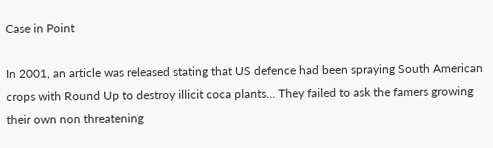Case in Point

In 2001, an article was released stating that US defence had been spraying South American crops with Round Up to destroy illicit coca plants… They failed to ask the famers growing their own non threatening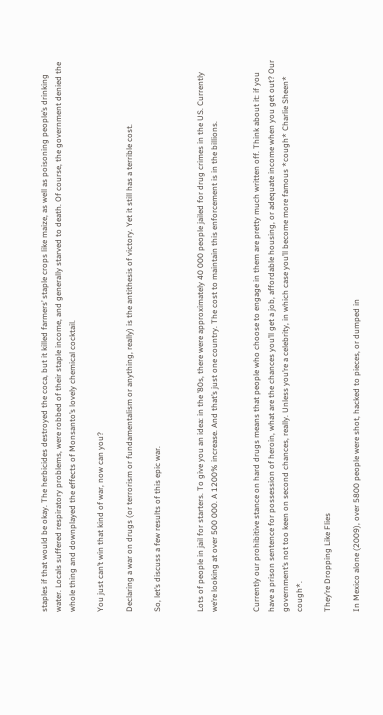staples if that would be okay. The herbicides destroyed the coca, but it killed farmers’ staple crops like maize, as well as poisoning people’s drinking water. Locals suffered respiratory problems, were robbed of their staple income, and generally starved to death. Of course, the government denied the whole thing and downplayed the effects of Monsanto’s lovely chemical cocktail.

You just can’t win that kind of war, now can you?

Declaring a war on drugs (or terrorism or fundamentalism or anything, really) is the antithesis of victory. Yet it still has a terrible cost.

So, let’s discuss a few results of this epic war.


Lots of people in jail for starters. To give you an idea: in the ’80s, there were approximately 40 000 people jailed for drug crimes in the US. Currently we’re looking at over 500 000. A 1200% increase. And that’s just one country. The cost to maintain this enforcement is in the billions.


Currently our prohibitive stance on hard drugs means that people who choose to engage in them are pretty much written off. Think about it: if you have a prison sentence for possession of heroin, what are the chances you’ll get a job, affordable housing, or adequate income when you get out? Our government’s not too keen on second chances, really. Unless you’re a celebrity, in which case you’ll become more famous *cough* Charlie Sheen* cough*.

They’re Dropping Like Flies

In Mexico alone (2009), over 5800 people were shot, hacked to pieces, or dumped in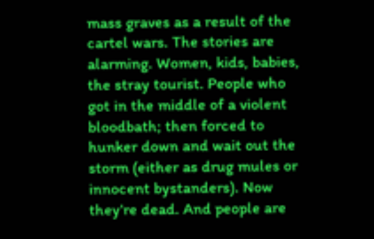mass graves as a result of the cartel wars. The stories are alarming. Women, kids, babies, the stray tourist. People who got in the middle of a violent bloodbath; then forced to hunker down and wait out the storm (either as drug mules or innocent bystanders). Now they’re dead. And people are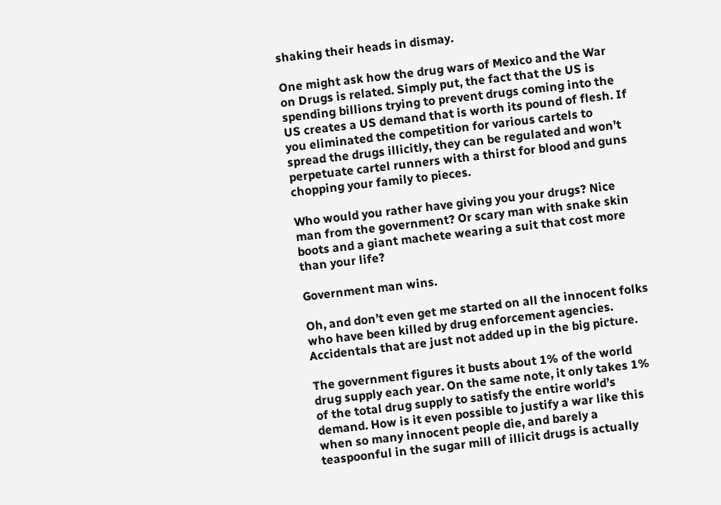shaking their heads in dismay.

One might ask how the drug wars of Mexico and the War on Drugs is related. Simply put, the fact that the US is spending billions trying to prevent drugs coming into the US creates a US demand that is worth its pound of flesh. If you eliminated the competition for various cartels to spread the drugs illicitly, they can be regulated and won’t perpetuate cartel runners with a thirst for blood and guns chopping your family to pieces.

Who would you rather have giving you your drugs? Nice man from the government? Or scary man with snake skin boots and a giant machete wearing a suit that cost more than your life?

Government man wins.

Oh, and don’t even get me started on all the innocent folks who have been killed by drug enforcement agencies. Accidentals that are just not added up in the big picture.

The government figures it busts about 1% of the world drug supply each year. On the same note, it only takes 1% of the total drug supply to satisfy the entire world’s demand. How is it even possible to justify a war like this when so many innocent people die, and barely a teaspoonful in the sugar mill of illicit drugs is actually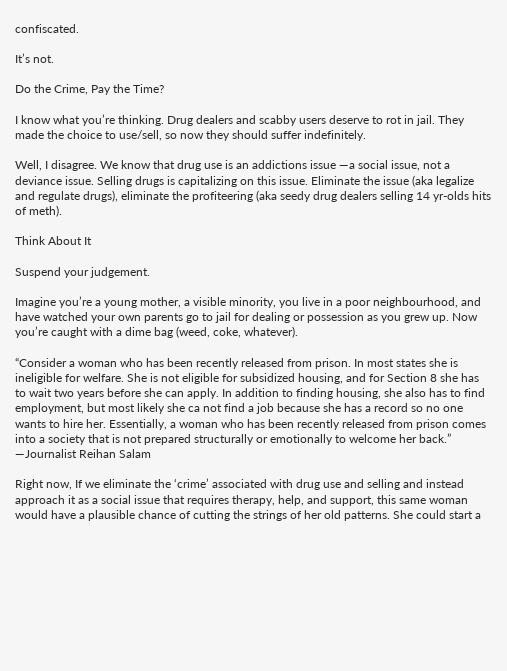confiscated.

It’s not.

Do the Crime, Pay the Time?

I know what you’re thinking. Drug dealers and scabby users deserve to rot in jail. They made the choice to use/sell, so now they should suffer indefinitely.

Well, I disagree. We know that drug use is an addictions issue —a social issue, not a deviance issue. Selling drugs is capitalizing on this issue. Eliminate the issue (aka legalize and regulate drugs), eliminate the profiteering (aka seedy drug dealers selling 14 yr-olds hits of meth).

Think About It

Suspend your judgement.

Imagine you’re a young mother, a visible minority, you live in a poor neighbourhood, and have watched your own parents go to jail for dealing or possession as you grew up. Now you’re caught with a dime bag (weed, coke, whatever).

“Consider a woman who has been recently released from prison. In most states she is ineligible for welfare. She is not eligible for subsidized housing, and for Section 8 she has to wait two years before she can apply. In addition to finding housing, she also has to find employment, but most likely she ca not find a job because she has a record so no one wants to hire her. Essentially, a woman who has been recently released from prison comes into a society that is not prepared structurally or emotionally to welcome her back.” —Journalist Reihan Salam

Right now, If we eliminate the ‘crime’ associated with drug use and selling and instead approach it as a social issue that requires therapy, help, and support, this same woman would have a plausible chance of cutting the strings of her old patterns. She could start a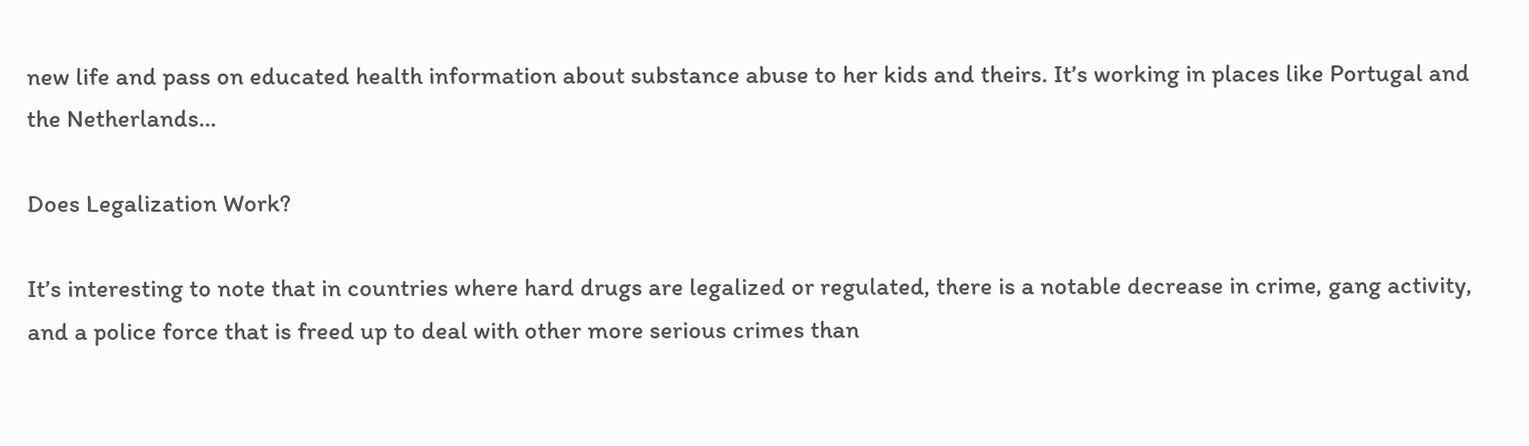new life and pass on educated health information about substance abuse to her kids and theirs. It’s working in places like Portugal and the Netherlands…

Does Legalization Work?

It’s interesting to note that in countries where hard drugs are legalized or regulated, there is a notable decrease in crime, gang activity, and a police force that is freed up to deal with other more serious crimes than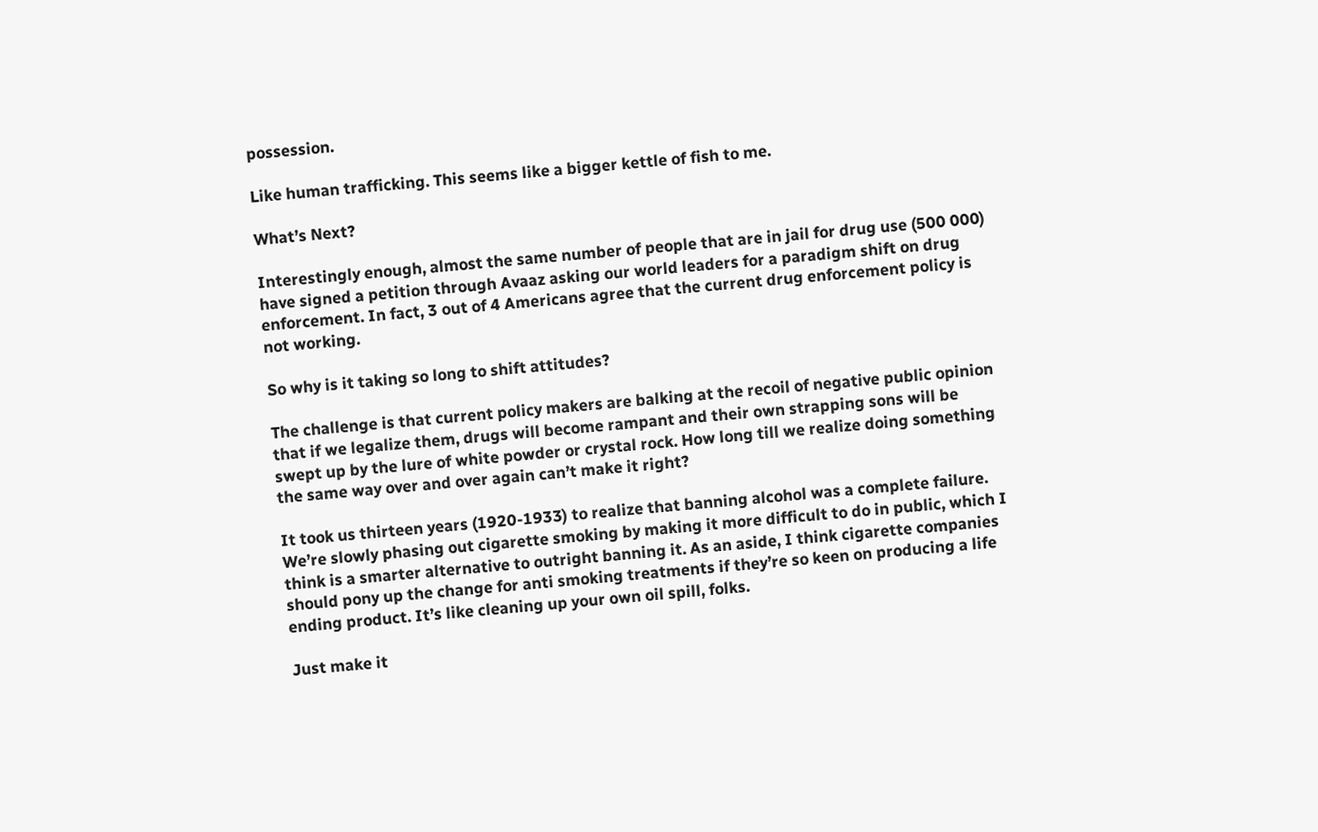possession.

Like human trafficking. This seems like a bigger kettle of fish to me.

What’s Next?

Interestingly enough, almost the same number of people that are in jail for drug use (500 000) have signed a petition through Avaaz asking our world leaders for a paradigm shift on drug enforcement. In fact, 3 out of 4 Americans agree that the current drug enforcement policy is not working.

So why is it taking so long to shift attitudes?

The challenge is that current policy makers are balking at the recoil of negative public opinion that if we legalize them, drugs will become rampant and their own strapping sons will be swept up by the lure of white powder or crystal rock. How long till we realize doing something the same way over and over again can’t make it right?

It took us thirteen years (1920-1933) to realize that banning alcohol was a complete failure. We’re slowly phasing out cigarette smoking by making it more difficult to do in public, which I think is a smarter alternative to outright banning it. As an aside, I think cigarette companies should pony up the change for anti smoking treatments if they’re so keen on producing a life ending product. It’s like cleaning up your own oil spill, folks.

Just make it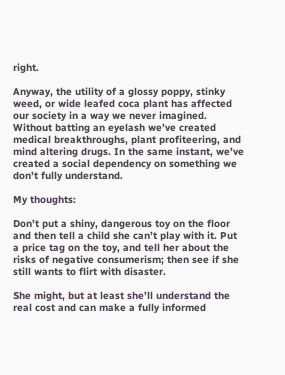right.

Anyway, the utility of a glossy poppy, stinky weed, or wide leafed coca plant has affected our society in a way we never imagined. Without batting an eyelash we’ve created medical breakthroughs, plant profiteering, and mind altering drugs. In the same instant, we’ve created a social dependency on something we don’t fully understand.

My thoughts:

Don’t put a shiny, dangerous toy on the floor and then tell a child she can’t play with it. Put a price tag on the toy, and tell her about the risks of negative consumerism; then see if she still wants to flirt with disaster.

She might, but at least she’ll understand the real cost and can make a fully informed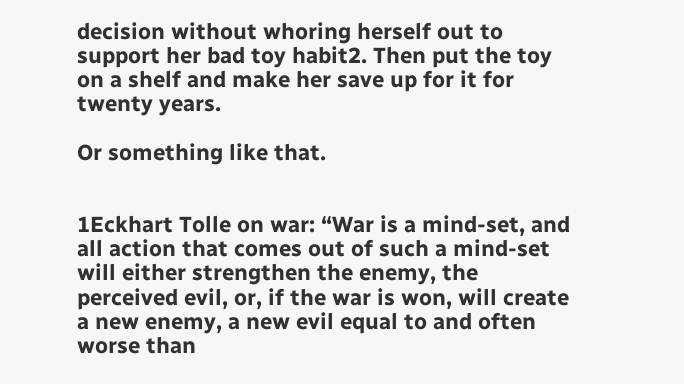decision without whoring herself out to support her bad toy habit2. Then put the toy on a shelf and make her save up for it for twenty years.

Or something like that.


1Eckhart Tolle on war: “War is a mind-set, and all action that comes out of such a mind-set will either strengthen the enemy, the perceived evil, or, if the war is won, will create a new enemy, a new evil equal to and often worse than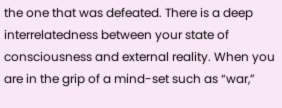the one that was defeated. There is a deep interrelatedness between your state of consciousness and external reality. When you are in the grip of a mind-set such as “war,”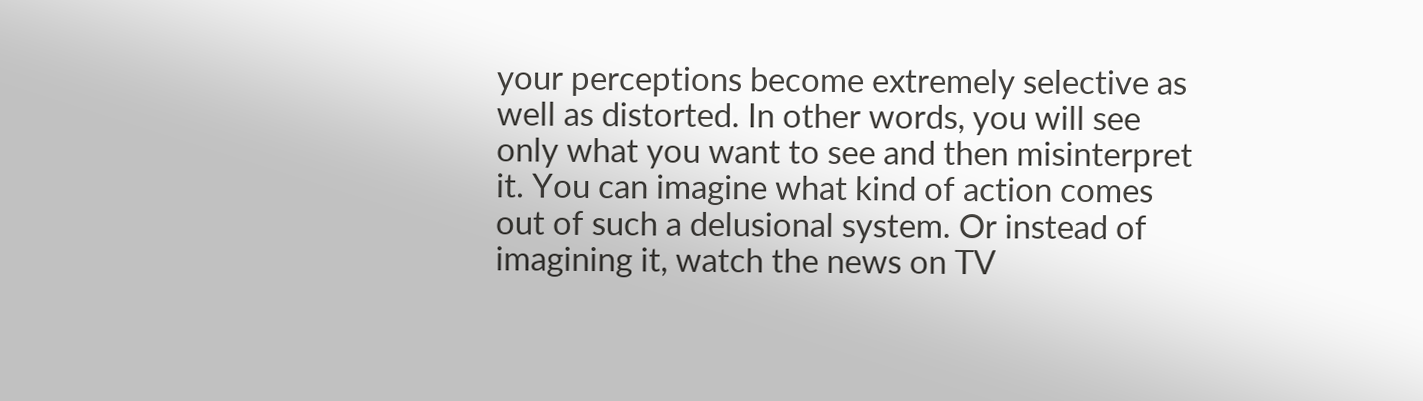your perceptions become extremely selective as well as distorted. In other words, you will see only what you want to see and then misinterpret it. You can imagine what kind of action comes out of such a delusional system. Or instead of imagining it, watch the news on TV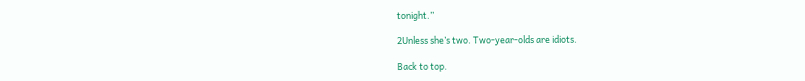tonight.”

2Unless she’s two. Two-year-olds are idiots.

Back to top.